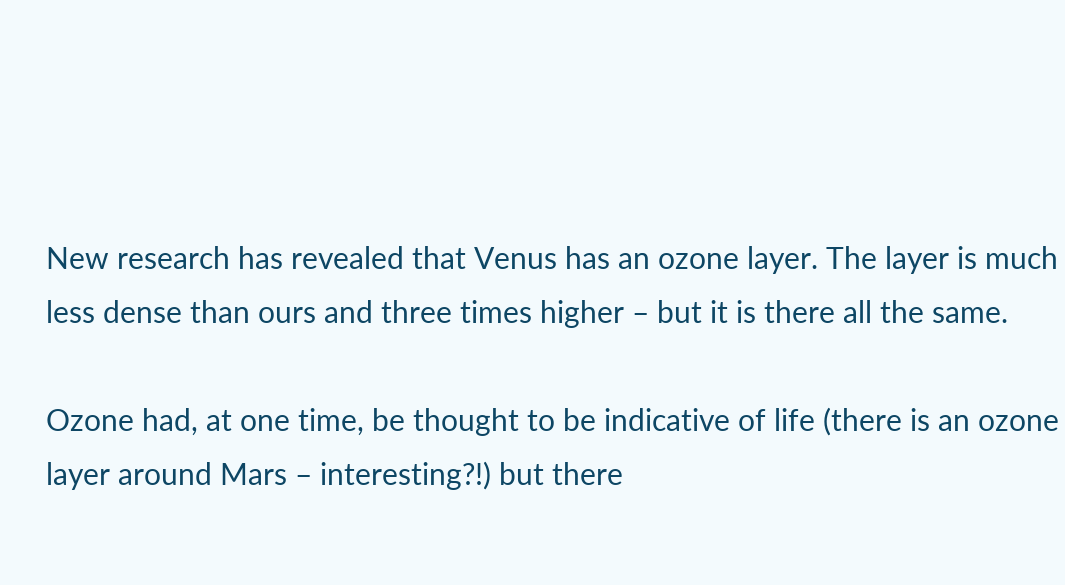New research has revealed that Venus has an ozone layer. The layer is much less dense than ours and three times higher – but it is there all the same.

Ozone had, at one time, be thought to be indicative of life (there is an ozone layer around Mars – interesting?!) but there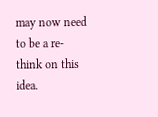may now need to be a re-think on this idea.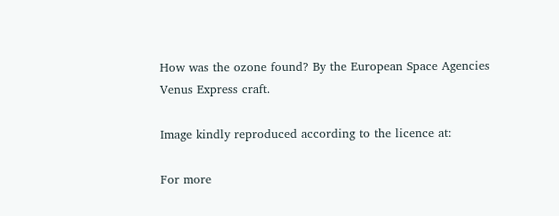How was the ozone found? By the European Space Agencies Venus Express craft.

Image kindly reproduced according to the licence at:

For more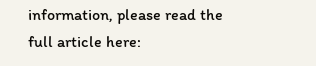information, please read the full article here: